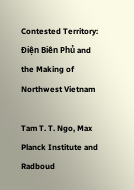Contested Territory: Điện Biên Phủ and the Making of Northwest Vietnam

Tam T. T. Ngo, Max Planck Institute and Radboud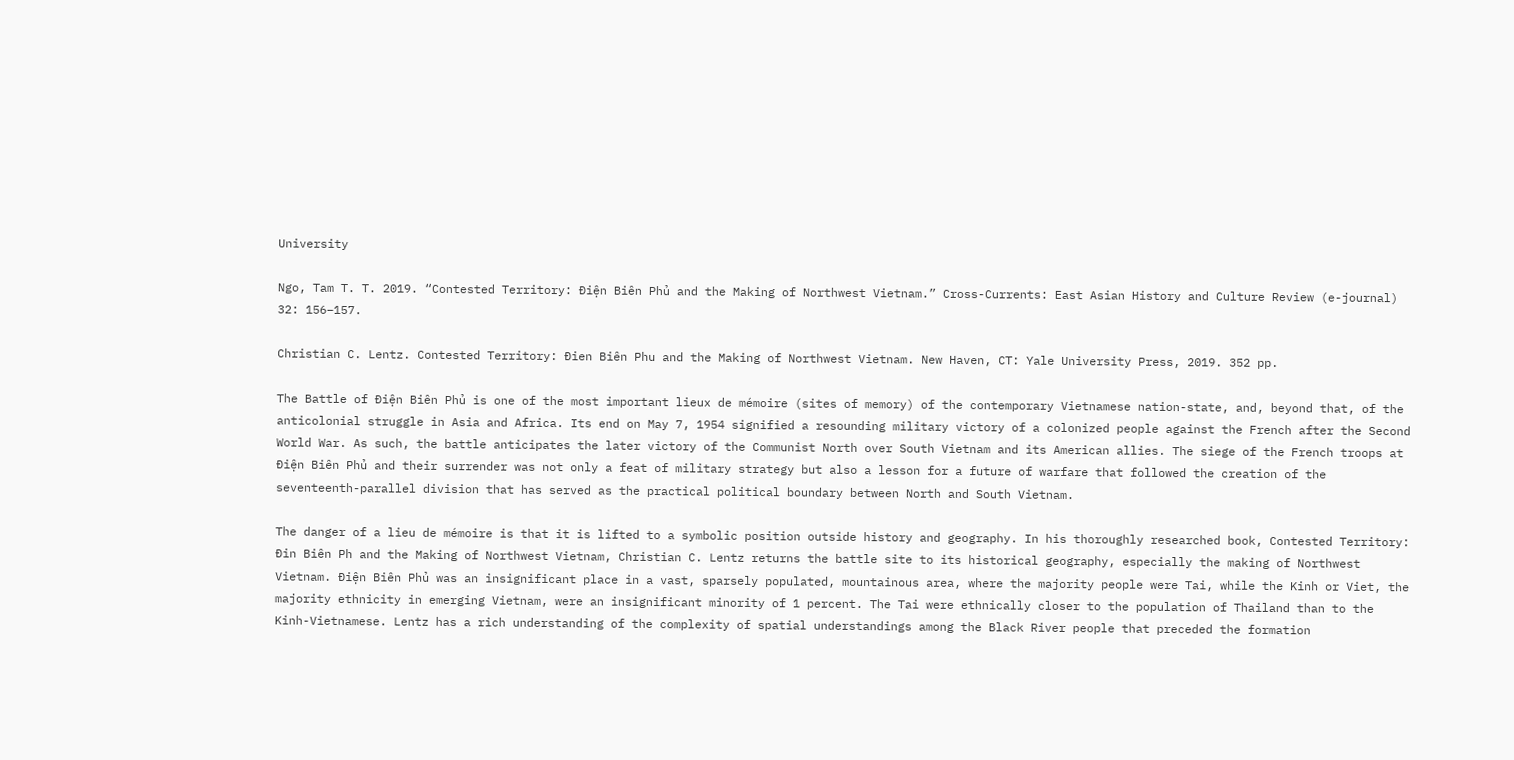University

Ngo, Tam T. T. 2019. “Contested Territory: Điện Biên Phủ and the Making of Northwest Vietnam.” Cross-Currents: East Asian History and Culture Review (e-journal) 32: 156–157.

Christian C. Lentz. Contested Territory: Ðien Biên Phu and the Making of Northwest Vietnam. New Haven, CT: Yale University Press, 2019. 352 pp.

The Battle of Điện Biên Phủ is one of the most important lieux de mémoire (sites of memory) of the contemporary Vietnamese nation-state, and, beyond that, of the anticolonial struggle in Asia and Africa. Its end on May 7, 1954 signified a resounding military victory of a colonized people against the French after the Second World War. As such, the battle anticipates the later victory of the Communist North over South Vietnam and its American allies. The siege of the French troops at Điện Biên Phủ and their surrender was not only a feat of military strategy but also a lesson for a future of warfare that followed the creation of the seventeenth-parallel division that has served as the practical political boundary between North and South Vietnam.

The danger of a lieu de mémoire is that it is lifted to a symbolic position outside history and geography. In his thoroughly researched book, Contested Territory: Đin Biên Ph and the Making of Northwest Vietnam, Christian C. Lentz returns the battle site to its historical geography, especially the making of Northwest Vietnam. Điện Biên Phủ was an insignificant place in a vast, sparsely populated, mountainous area, where the majority people were Tai, while the Kinh or Viet, the majority ethnicity in emerging Vietnam, were an insignificant minority of 1 percent. The Tai were ethnically closer to the population of Thailand than to the Kinh-Vietnamese. Lentz has a rich understanding of the complexity of spatial understandings among the Black River people that preceded the formation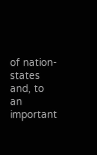of nation-states and, to an important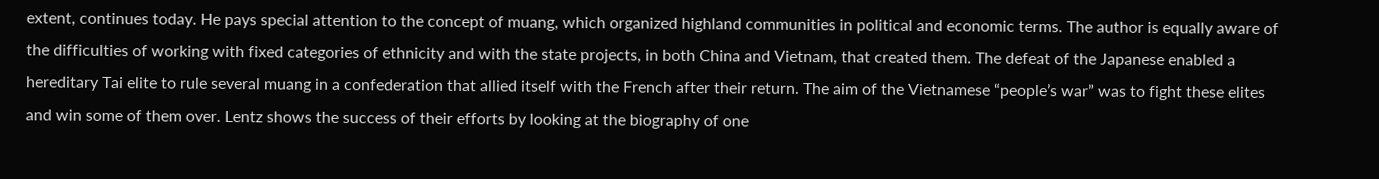extent, continues today. He pays special attention to the concept of muang, which organized highland communities in political and economic terms. The author is equally aware of the difficulties of working with fixed categories of ethnicity and with the state projects, in both China and Vietnam, that created them. The defeat of the Japanese enabled a hereditary Tai elite to rule several muang in a confederation that allied itself with the French after their return. The aim of the Vietnamese “people’s war” was to fight these elites and win some of them over. Lentz shows the success of their efforts by looking at the biography of one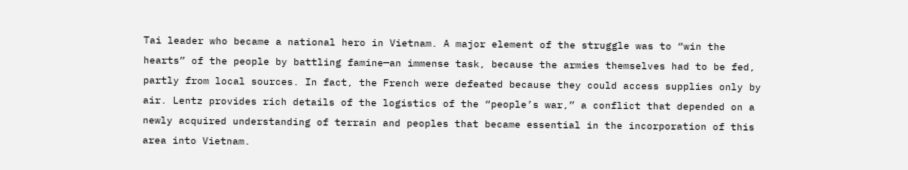Tai leader who became a national hero in Vietnam. A major element of the struggle was to “win the hearts” of the people by battling famine—an immense task, because the armies themselves had to be fed, partly from local sources. In fact, the French were defeated because they could access supplies only by air. Lentz provides rich details of the logistics of the “people’s war,” a conflict that depended on a newly acquired understanding of terrain and peoples that became essential in the incorporation of this area into Vietnam.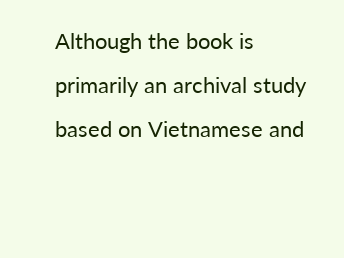Although the book is primarily an archival study based on Vietnamese and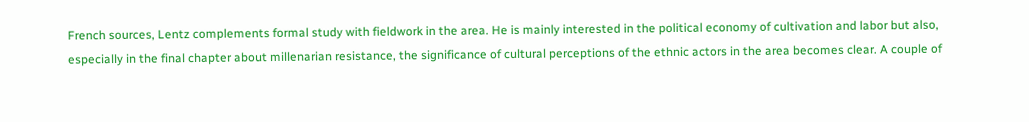French sources, Lentz complements formal study with fieldwork in the area. He is mainly interested in the political economy of cultivation and labor but also, especially in the final chapter about millenarian resistance, the significance of cultural perceptions of the ethnic actors in the area becomes clear. A couple of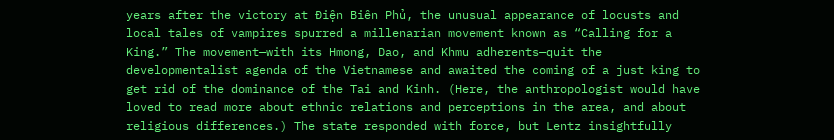years after the victory at Điện Biên Phủ, the unusual appearance of locusts and local tales of vampires spurred a millenarian movement known as “Calling for a King.” The movement—with its Hmong, Dao, and Khmu adherents—quit the developmentalist agenda of the Vietnamese and awaited the coming of a just king to get rid of the dominance of the Tai and Kinh. (Here, the anthropologist would have loved to read more about ethnic relations and perceptions in the area, and about religious differences.) The state responded with force, but Lentz insightfully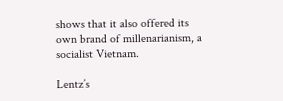shows that it also offered its own brand of millenarianism, a socialist Vietnam.

Lentz’s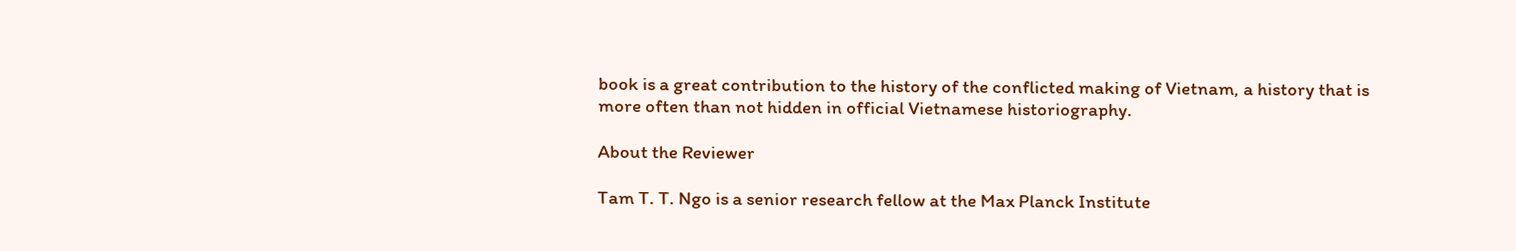book is a great contribution to the history of the conflicted making of Vietnam, a history that is more often than not hidden in official Vietnamese historiography.

About the Reviewer

Tam T. T. Ngo is a senior research fellow at the Max Planck Institute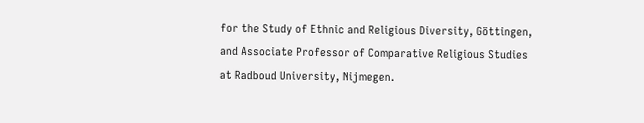for the Study of Ethnic and Religious Diversity, Göttingen, and Associate Professor of Comparative Religious Studies at Radboud University, Nijmegen.